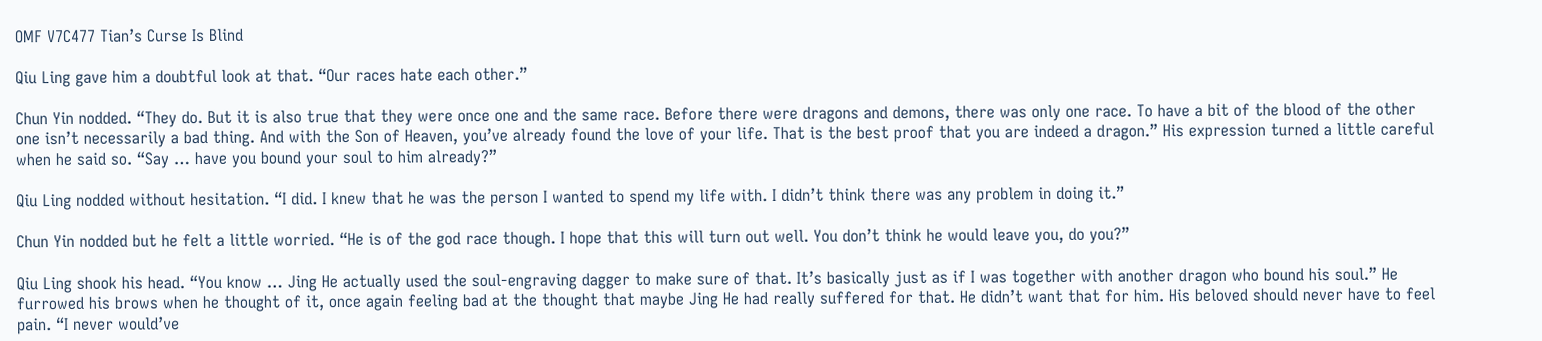OMF V7C477 Tian’s Curse Is Blind

Qiu Ling gave him a doubtful look at that. “Our races hate each other.”

Chun Yin nodded. “They do. But it is also true that they were once one and the same race. Before there were dragons and demons, there was only one race. To have a bit of the blood of the other one isn’t necessarily a bad thing. And with the Son of Heaven, you’ve already found the love of your life. That is the best proof that you are indeed a dragon.” His expression turned a little careful when he said so. “Say … have you bound your soul to him already?”

Qiu Ling nodded without hesitation. “I did. I knew that he was the person I wanted to spend my life with. I didn’t think there was any problem in doing it.”

Chun Yin nodded but he felt a little worried. “He is of the god race though. I hope that this will turn out well. You don’t think he would leave you, do you?”

Qiu Ling shook his head. “You know … Jing He actually used the soul-engraving dagger to make sure of that. It’s basically just as if I was together with another dragon who bound his soul.” He furrowed his brows when he thought of it, once again feeling bad at the thought that maybe Jing He had really suffered for that. He didn’t want that for him. His beloved should never have to feel pain. “I never would’ve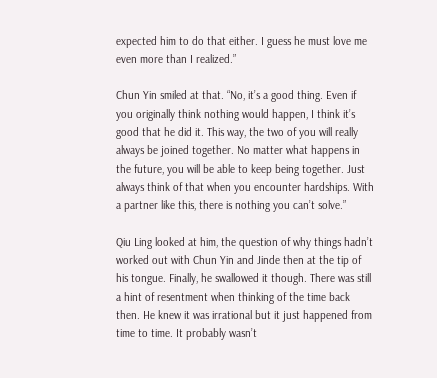expected him to do that either. I guess he must love me even more than I realized.”

Chun Yin smiled at that. “No, it’s a good thing. Even if you originally think nothing would happen, I think it’s good that he did it. This way, the two of you will really always be joined together. No matter what happens in the future, you will be able to keep being together. Just always think of that when you encounter hardships. With a partner like this, there is nothing you can’t solve.”

Qiu Ling looked at him, the question of why things hadn’t worked out with Chun Yin and Jinde then at the tip of his tongue. Finally, he swallowed it though. There was still a hint of resentment when thinking of the time back then. He knew it was irrational but it just happened from time to time. It probably wasn’t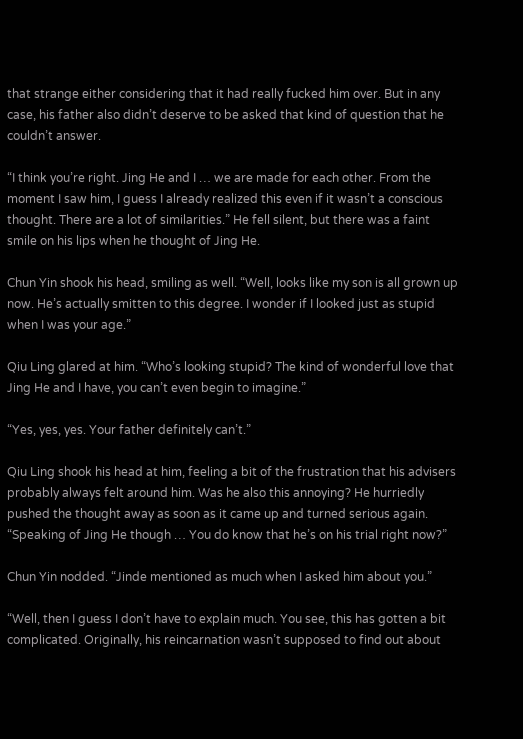that strange either considering that it had really fucked him over. But in any case, his father also didn’t deserve to be asked that kind of question that he couldn’t answer.

“I think you’re right. Jing He and I … we are made for each other. From the moment I saw him, I guess I already realized this even if it wasn’t a conscious thought. There are a lot of similarities.” He fell silent, but there was a faint smile on his lips when he thought of Jing He.

Chun Yin shook his head, smiling as well. “Well, looks like my son is all grown up now. He’s actually smitten to this degree. I wonder if I looked just as stupid when I was your age.”

Qiu Ling glared at him. “Who’s looking stupid? The kind of wonderful love that Jing He and I have, you can’t even begin to imagine.”

“Yes, yes, yes. Your father definitely can’t.”

Qiu Ling shook his head at him, feeling a bit of the frustration that his advisers probably always felt around him. Was he also this annoying? He hurriedly pushed the thought away as soon as it came up and turned serious again. “Speaking of Jing He though … You do know that he’s on his trial right now?”

Chun Yin nodded. “Jinde mentioned as much when I asked him about you.”

“Well, then I guess I don’t have to explain much. You see, this has gotten a bit complicated. Originally, his reincarnation wasn’t supposed to find out about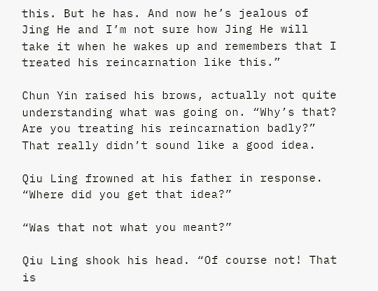this. But he has. And now he’s jealous of Jing He and I’m not sure how Jing He will take it when he wakes up and remembers that I treated his reincarnation like this.”

Chun Yin raised his brows, actually not quite understanding what was going on. “Why’s that? Are you treating his reincarnation badly?” That really didn’t sound like a good idea.

Qiu Ling frowned at his father in response. “Where did you get that idea?”

“Was that not what you meant?”

Qiu Ling shook his head. “Of course not! That is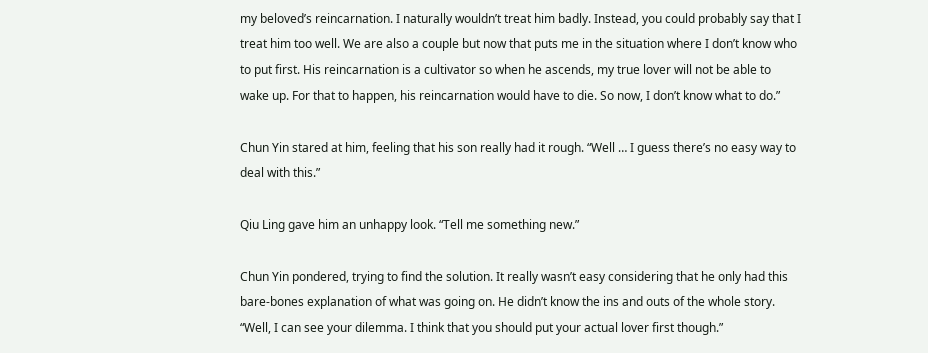my beloved’s reincarnation. I naturally wouldn’t treat him badly. Instead, you could probably say that I treat him too well. We are also a couple but now that puts me in the situation where I don’t know who to put first. His reincarnation is a cultivator so when he ascends, my true lover will not be able to wake up. For that to happen, his reincarnation would have to die. So now, I don’t know what to do.”

Chun Yin stared at him, feeling that his son really had it rough. “Well … I guess there’s no easy way to deal with this.”

Qiu Ling gave him an unhappy look. “Tell me something new.”

Chun Yin pondered, trying to find the solution. It really wasn’t easy considering that he only had this bare-bones explanation of what was going on. He didn’t know the ins and outs of the whole story. “Well, I can see your dilemma. I think that you should put your actual lover first though.”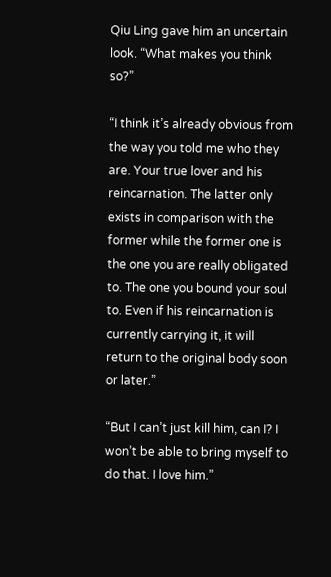Qiu Ling gave him an uncertain look. “What makes you think so?”

“I think it’s already obvious from the way you told me who they are. Your true lover and his reincarnation. The latter only exists in comparison with the former while the former one is the one you are really obligated to. The one you bound your soul to. Even if his reincarnation is currently carrying it, it will return to the original body soon or later.”

“But I can’t just kill him, can I? I won’t be able to bring myself to do that. I love him.”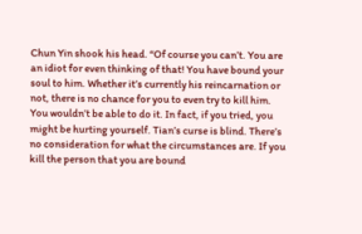Chun Yin shook his head. “Of course you can’t. You are an idiot for even thinking of that! You have bound your soul to him. Whether it’s currently his reincarnation or not, there is no chance for you to even try to kill him. You wouldn’t be able to do it. In fact, if you tried, you might be hurting yourself. Tian’s curse is blind. There’s no consideration for what the circumstances are. If you kill the person that you are bound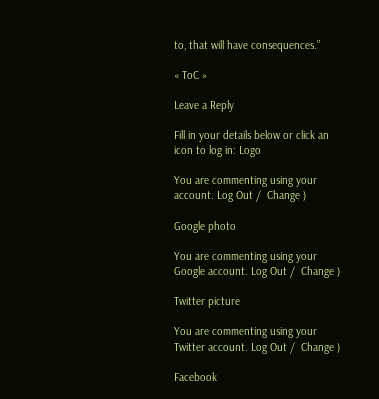to, that will have consequences.”

« ToC »

Leave a Reply

Fill in your details below or click an icon to log in: Logo

You are commenting using your account. Log Out /  Change )

Google photo

You are commenting using your Google account. Log Out /  Change )

Twitter picture

You are commenting using your Twitter account. Log Out /  Change )

Facebook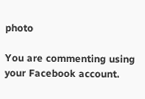photo

You are commenting using your Facebook account.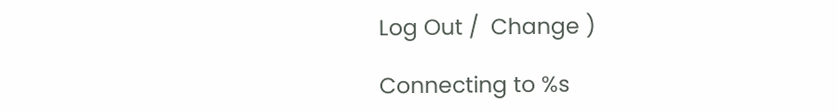Log Out /  Change )

Connecting to %s